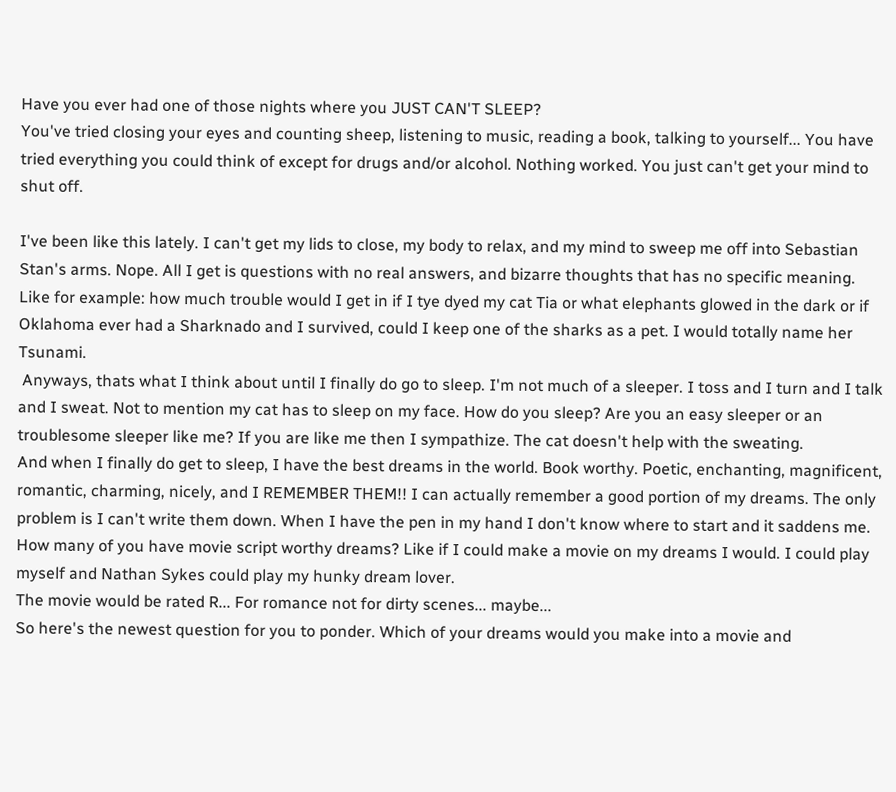Have you ever had one of those nights where you JUST CAN'T SLEEP?
You've tried closing your eyes and counting sheep, listening to music, reading a book, talking to yourself... You have tried everything you could think of except for drugs and/or alcohol. Nothing worked. You just can't get your mind to shut off.

I've been like this lately. I can't get my lids to close, my body to relax, and my mind to sweep me off into Sebastian Stan's arms. Nope. All I get is questions with no real answers, and bizarre thoughts that has no specific meaning. Like for example: how much trouble would I get in if I tye dyed my cat Tia or what elephants glowed in the dark or if Oklahoma ever had a Sharknado and I survived, could I keep one of the sharks as a pet. I would totally name her Tsunami.
 Anyways, thats what I think about until I finally do go to sleep. I'm not much of a sleeper. I toss and I turn and I talk and I sweat. Not to mention my cat has to sleep on my face. How do you sleep? Are you an easy sleeper or an troublesome sleeper like me? If you are like me then I sympathize. The cat doesn't help with the sweating.
And when I finally do get to sleep, I have the best dreams in the world. Book worthy. Poetic, enchanting, magnificent, romantic, charming, nicely, and I REMEMBER THEM!! I can actually remember a good portion of my dreams. The only problem is I can't write them down. When I have the pen in my hand I don't know where to start and it saddens me. How many of you have movie script worthy dreams? Like if I could make a movie on my dreams I would. I could play myself and Nathan Sykes could play my hunky dream lover.
The movie would be rated R... For romance not for dirty scenes... maybe...
So here's the newest question for you to ponder. Which of your dreams would you make into a movie and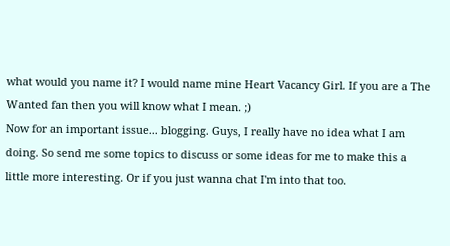what would you name it? I would name mine Heart Vacancy Girl. If you are a The Wanted fan then you will know what I mean. ;)
Now for an important issue... blogging. Guys, I really have no idea what I am doing. So send me some topics to discuss or some ideas for me to make this a little more interesting. Or if you just wanna chat I'm into that too.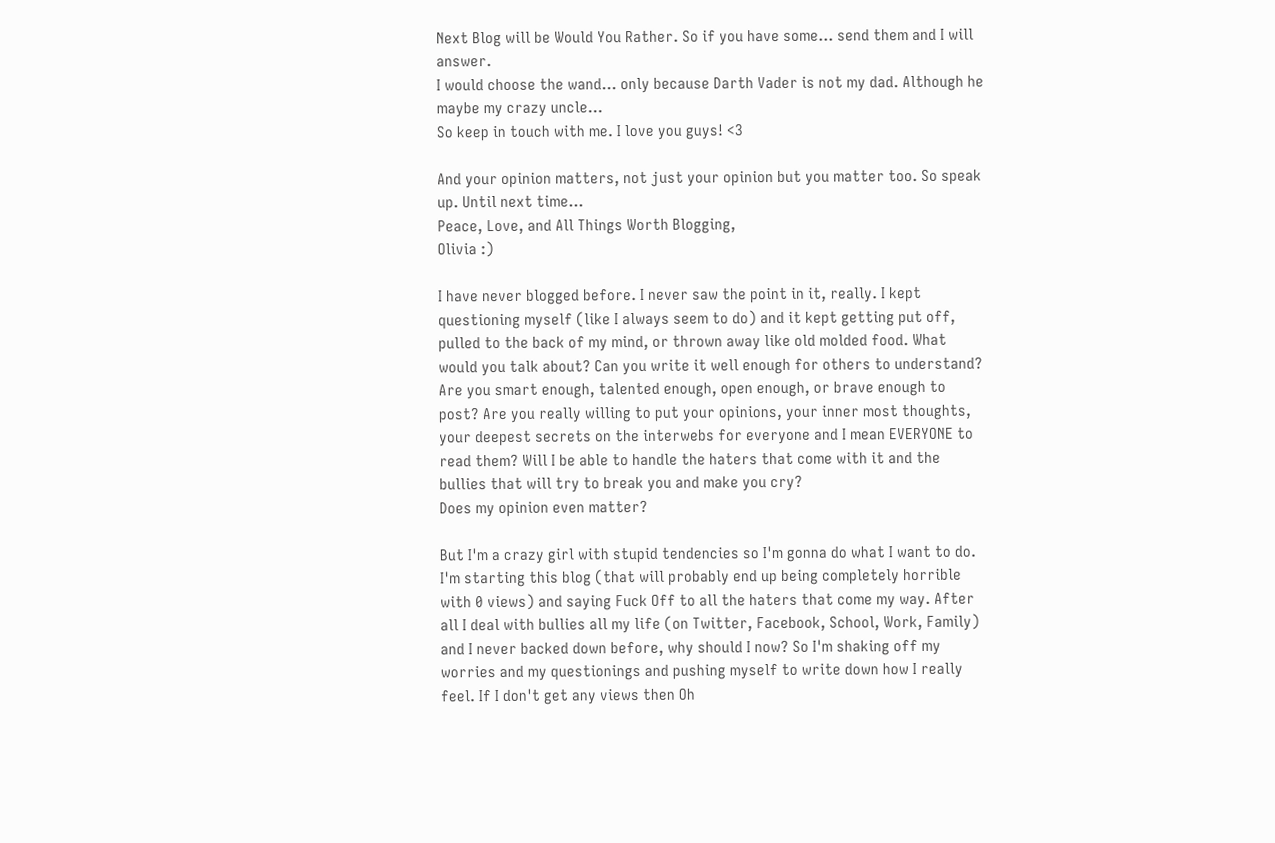Next Blog will be Would You Rather. So if you have some... send them and I will answer.
I would choose the wand... only because Darth Vader is not my dad. Although he maybe my crazy uncle...
So keep in touch with me. I love you guys! <3

And your opinion matters, not just your opinion but you matter too. So speak up. Until next time...
Peace, Love, and All Things Worth Blogging,
Olivia :)

I have never blogged before. I never saw the point in it, really. I kept questioning myself (like I always seem to do) and it kept getting put off, pulled to the back of my mind, or thrown away like old molded food. What would you talk about? Can you write it well enough for others to understand? Are you smart enough, talented enough, open enough, or brave enough to post? Are you really willing to put your opinions, your inner most thoughts, your deepest secrets on the interwebs for everyone and I mean EVERYONE to read them? Will I be able to handle the haters that come with it and the bullies that will try to break you and make you cry?
Does my opinion even matter?

But I'm a crazy girl with stupid tendencies so I'm gonna do what I want to do. I'm starting this blog (that will probably end up being completely horrible with 0 views) and saying Fuck Off to all the haters that come my way. After all I deal with bullies all my life (on Twitter, Facebook, School, Work, Family) and I never backed down before, why should I now? So I'm shaking off my worries and my questionings and pushing myself to write down how I really feel. If I don't get any views then Oh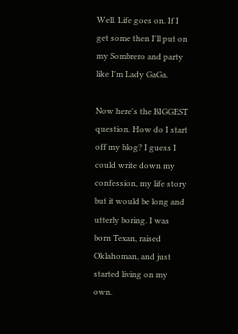Well. Life goes on. If I get some then I'll put on my Sombrero and party like I'm Lady GaGa.

Now here's the BIGGEST question. How do I start off my blog? I guess I could write down my confession, my life story but it would be long and utterly boring. I was born Texan, raised Oklahoman, and just started living on my own.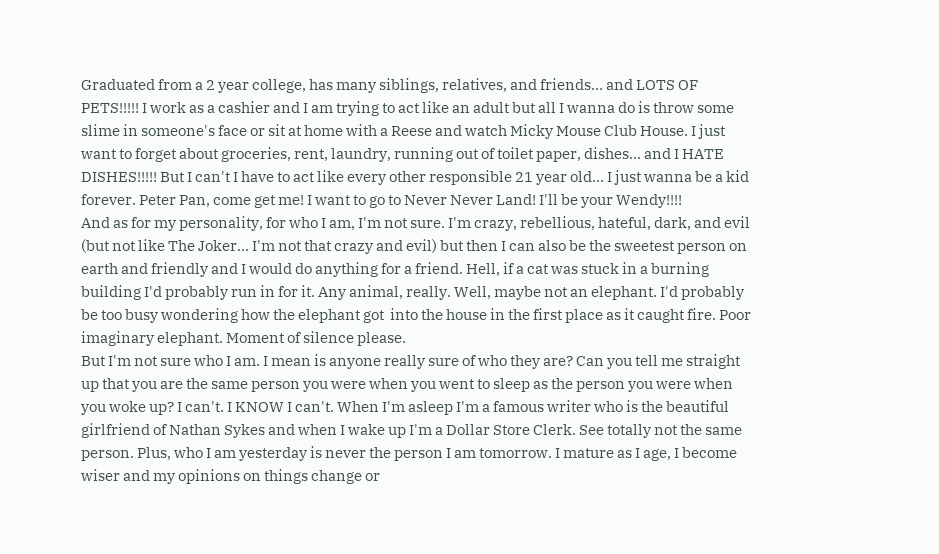Graduated from a 2 year college, has many siblings, relatives, and friends... and LOTS OF PETS!!!!! I work as a cashier and I am trying to act like an adult but all I wanna do is throw some slime in someone's face or sit at home with a Reese and watch Micky Mouse Club House. I just want to forget about groceries, rent, laundry, running out of toilet paper, dishes... and I HATE DISHES!!!!! But I can't I have to act like every other responsible 21 year old... I just wanna be a kid forever. Peter Pan, come get me! I want to go to Never Never Land! I'll be your Wendy!!!!
And as for my personality, for who I am, I'm not sure. I'm crazy, rebellious, hateful, dark, and evil (but not like The Joker... I'm not that crazy and evil) but then I can also be the sweetest person on earth and friendly and I would do anything for a friend. Hell, if a cat was stuck in a burning building I'd probably run in for it. Any animal, really. Well, maybe not an elephant. I'd probably be too busy wondering how the elephant got  into the house in the first place as it caught fire. Poor imaginary elephant. Moment of silence please.
But I'm not sure who I am. I mean is anyone really sure of who they are? Can you tell me straight up that you are the same person you were when you went to sleep as the person you were when you woke up? I can't. I KNOW I can't. When I'm asleep I'm a famous writer who is the beautiful girlfriend of Nathan Sykes and when I wake up I'm a Dollar Store Clerk. See totally not the same person. Plus, who I am yesterday is never the person I am tomorrow. I mature as I age, I become wiser and my opinions on things change or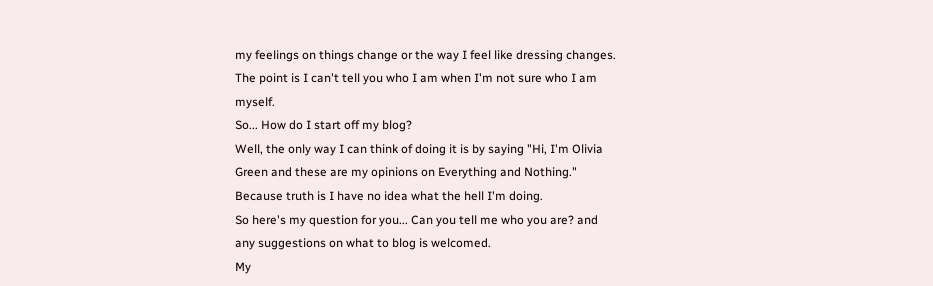my feelings on things change or the way I feel like dressing changes. The point is I can't tell you who I am when I'm not sure who I am myself.
So... How do I start off my blog?
Well, the only way I can think of doing it is by saying "Hi, I'm Olivia Green and these are my opinions on Everything and Nothing." Because truth is I have no idea what the hell I'm doing.
So here's my question for you... Can you tell me who you are? and any suggestions on what to blog is welcomed.
My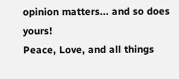opinion matters... and so does yours!
Peace, Love, and all things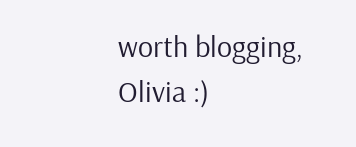worth blogging,
Olivia :)